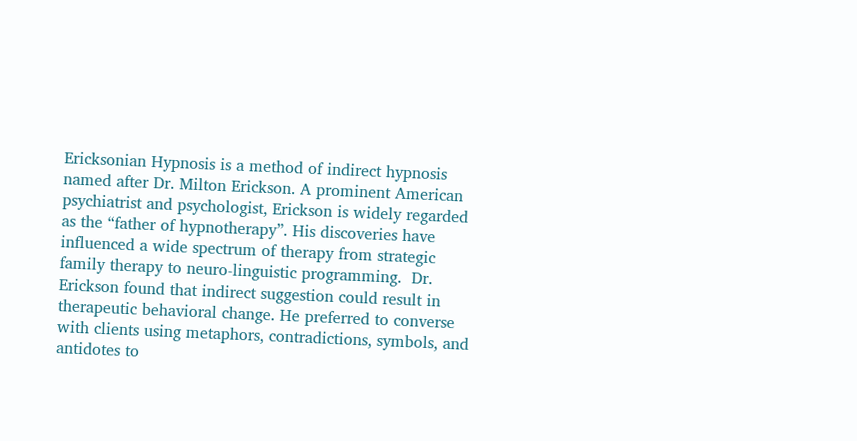Ericksonian Hypnosis is a method of indirect hypnosis named after Dr. Milton Erickson. A prominent American psychiatrist and psychologist, Erickson is widely regarded as the “father of hypnotherapy”. His discoveries have influenced a wide spectrum of therapy from strategic family therapy to neuro-linguistic programming.  Dr. Erickson found that indirect suggestion could result in therapeutic behavioral change. He preferred to converse with clients using metaphors, contradictions, symbols, and antidotes to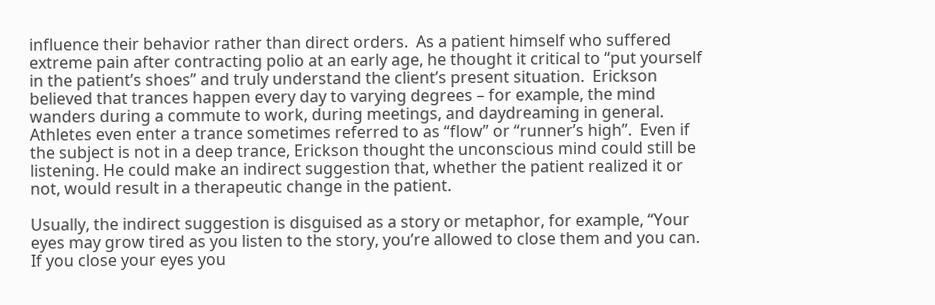influence their behavior rather than direct orders.  As a patient himself who suffered extreme pain after contracting polio at an early age, he thought it critical to “put yourself in the patient’s shoes” and truly understand the client’s present situation.  Erickson believed that trances happen every day to varying degrees – for example, the mind wanders during a commute to work, during meetings, and daydreaming in general. Athletes even enter a trance sometimes referred to as “flow” or “runner’s high”.  Even if the subject is not in a deep trance, Erickson thought the unconscious mind could still be listening. He could make an indirect suggestion that, whether the patient realized it or not, would result in a therapeutic change in the patient.

Usually, the indirect suggestion is disguised as a story or metaphor, for example, “Your eyes may grow tired as you listen to the story, you’re allowed to close them and you can. If you close your eyes you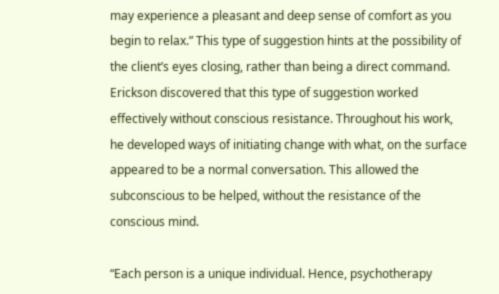may experience a pleasant and deep sense of comfort as you begin to relax.” This type of suggestion hints at the possibility of the client’s eyes closing, rather than being a direct command. Erickson discovered that this type of suggestion worked effectively without conscious resistance. Throughout his work, he developed ways of initiating change with what, on the surface appeared to be a normal conversation. This allowed the subconscious to be helped, without the resistance of the conscious mind.

“Each person is a unique individual. Hence, psychotherapy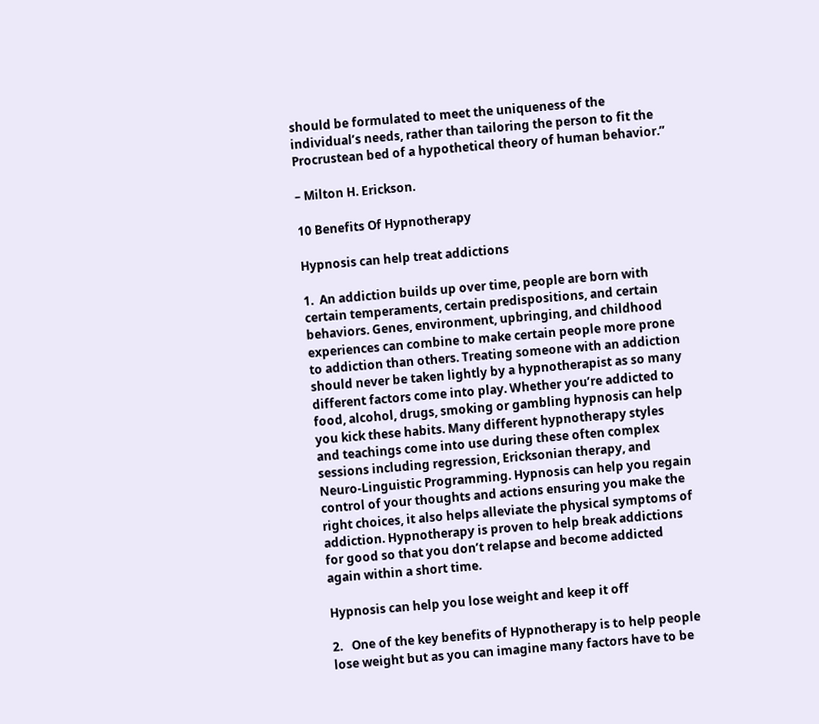should be formulated to meet the uniqueness of the individual’s needs, rather than tailoring the person to fit the Procrustean bed of a hypothetical theory of human behavior.”

– Milton H. Erickson.

10 Benefits Of Hypnotherapy

Hypnosis can help treat addictions

1.  An addiction builds up over time, people are born with certain temperaments, certain predispositions, and certain behaviors. Genes, environment, upbringing, and childhood experiences can combine to make certain people more prone to addiction than others. Treating someone with an addiction should never be taken lightly by a hypnotherapist as so many different factors come into play. Whether you’re addicted to food, alcohol, drugs, smoking or gambling hypnosis can help you kick these habits. Many different hypnotherapy styles and teachings come into use during these often complex sessions including regression, Ericksonian therapy, and Neuro-Linguistic Programming. Hypnosis can help you regain control of your thoughts and actions ensuring you make the right choices, it also helps alleviate the physical symptoms of addiction. Hypnotherapy is proven to help break addictions for good so that you don’t relapse and become addicted again within a short time.

Hypnosis can help you lose weight and keep it off

2.   One of the key benefits of Hypnotherapy is to help people lose weight but as you can imagine many factors have to be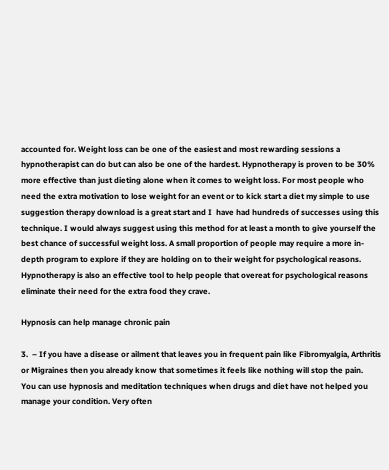accounted for. Weight loss can be one of the easiest and most rewarding sessions a hypnotherapist can do but can also be one of the hardest. Hypnotherapy is proven to be 30% more effective than just dieting alone when it comes to weight loss. For most people who need the extra motivation to lose weight for an event or to kick start a diet my simple to use suggestion therapy download is a great start and I  have had hundreds of successes using this technique. I would always suggest using this method for at least a month to give yourself the best chance of successful weight loss. A small proportion of people may require a more in-depth program to explore if they are holding on to their weight for psychological reasons. Hypnotherapy is also an effective tool to help people that overeat for psychological reasons eliminate their need for the extra food they crave.

Hypnosis can help manage chronic pain

3.  – If you have a disease or ailment that leaves you in frequent pain like Fibromyalgia, Arthritis or Migraines then you already know that sometimes it feels like nothing will stop the pain.  You can use hypnosis and meditation techniques when drugs and diet have not helped you manage your condition. Very often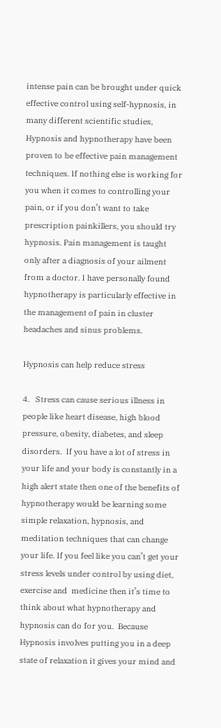intense pain can be brought under quick effective control using self-hypnosis, in many different scientific studies, Hypnosis and hypnotherapy have been proven to be effective pain management techniques. If nothing else is working for you when it comes to controlling your pain, or if you don’t want to take prescription painkillers, you should try hypnosis. Pain management is taught only after a diagnosis of your ailment from a doctor. I have personally found hypnotherapy is particularly effective in the management of pain in cluster headaches and sinus problems.

Hypnosis can help reduce stress

4.   Stress can cause serious illness in people like heart disease, high blood pressure, obesity, diabetes, and sleep disorders.  If you have a lot of stress in your life and your body is constantly in a high alert state then one of the benefits of hypnotherapy would be learning some simple relaxation, hypnosis, and meditation techniques that can change your life. If you feel like you can’t get your stress levels under control by using diet, exercise and  medicine then it’s time to think about what hypnotherapy and hypnosis can do for you.  Because Hypnosis involves putting you in a deep state of relaxation it gives your mind and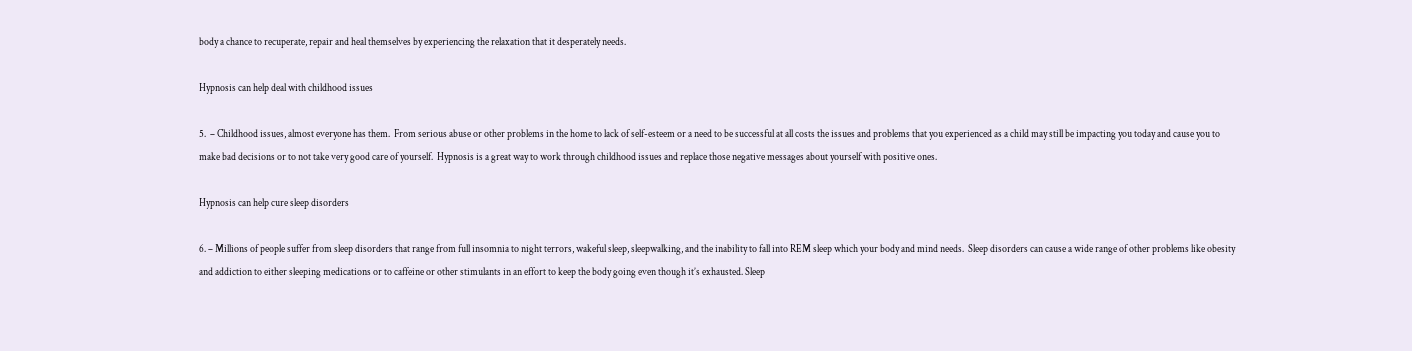body a chance to recuperate, repair and heal themselves by experiencing the relaxation that it desperately needs.

Hypnosis can help deal with childhood issues

5.  – Childhood issues, almost everyone has them.  From serious abuse or other problems in the home to lack of self-esteem or a need to be successful at all costs the issues and problems that you experienced as a child may still be impacting you today and cause you to make bad decisions or to not take very good care of yourself.  Hypnosis is a great way to work through childhood issues and replace those negative messages about yourself with positive ones.

Hypnosis can help cure sleep disorders

6. – Millions of people suffer from sleep disorders that range from full insomnia to night terrors, wakeful sleep, sleepwalking, and the inability to fall into REM sleep which your body and mind needs.  Sleep disorders can cause a wide range of other problems like obesity and addiction to either sleeping medications or to caffeine or other stimulants in an effort to keep the body going even though it’s exhausted. Sleep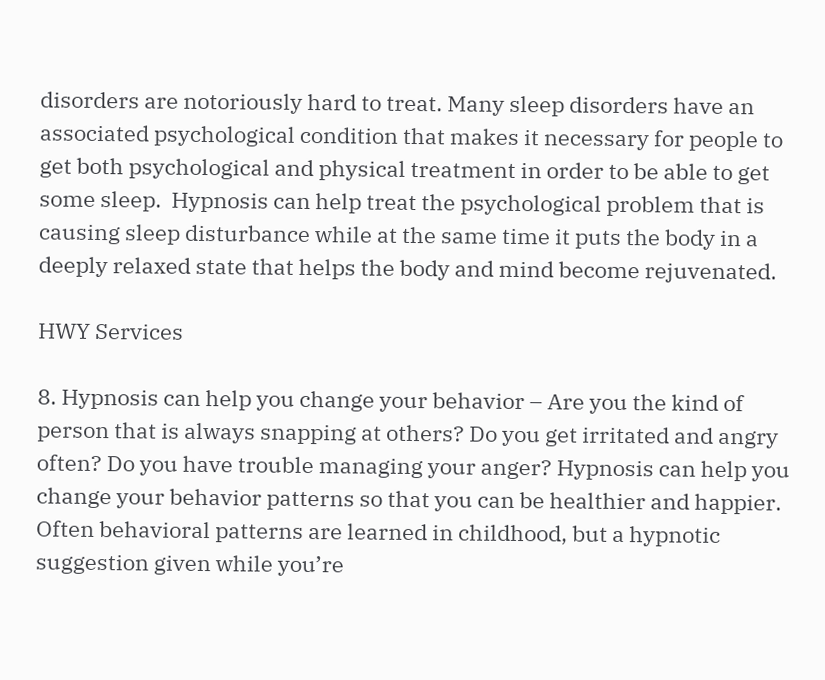disorders are notoriously hard to treat. Many sleep disorders have an associated psychological condition that makes it necessary for people to get both psychological and physical treatment in order to be able to get some sleep.  Hypnosis can help treat the psychological problem that is causing sleep disturbance while at the same time it puts the body in a deeply relaxed state that helps the body and mind become rejuvenated.

HWY Services

8. Hypnosis can help you change your behavior – Are you the kind of person that is always snapping at others? Do you get irritated and angry often? Do you have trouble managing your anger? Hypnosis can help you change your behavior patterns so that you can be healthier and happier. Often behavioral patterns are learned in childhood, but a hypnotic suggestion given while you’re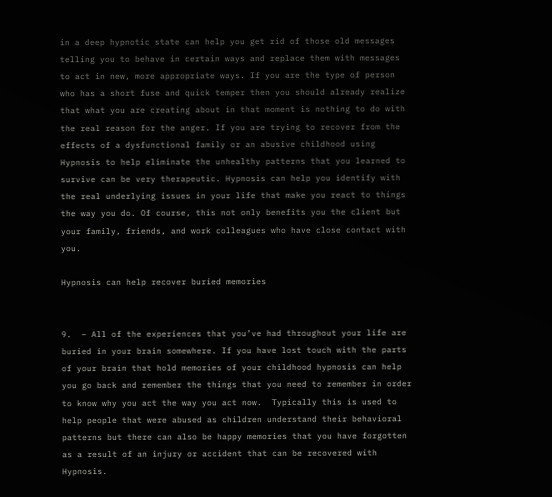in a deep hypnotic state can help you get rid of those old messages telling you to behave in certain ways and replace them with messages to act in new, more appropriate ways. If you are the type of person who has a short fuse and quick temper then you should already realize that what you are creating about in that moment is nothing to do with the real reason for the anger. If you are trying to recover from the effects of a dysfunctional family or an abusive childhood using Hypnosis to help eliminate the unhealthy patterns that you learned to survive can be very therapeutic. Hypnosis can help you identify with the real underlying issues in your life that make you react to things the way you do. Of course, this not only benefits you the client but your family, friends, and work colleagues who have close contact with you.

Hypnosis can help recover buried memories


9.  – All of the experiences that you’ve had throughout your life are buried in your brain somewhere. If you have lost touch with the parts of your brain that hold memories of your childhood hypnosis can help you go back and remember the things that you need to remember in order to know why you act the way you act now.  Typically this is used to help people that were abused as children understand their behavioral patterns but there can also be happy memories that you have forgotten as a result of an injury or accident that can be recovered with Hypnosis.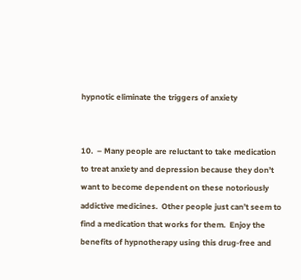hypnotic eliminate the triggers of anxiety


10.  – Many people are reluctant to take medication to treat anxiety and depression because they don’t want to become dependent on these notoriously addictive medicines.  Other people just can’t seem to find a medication that works for them.  Enjoy the benefits of hypnotherapy using this drug-free and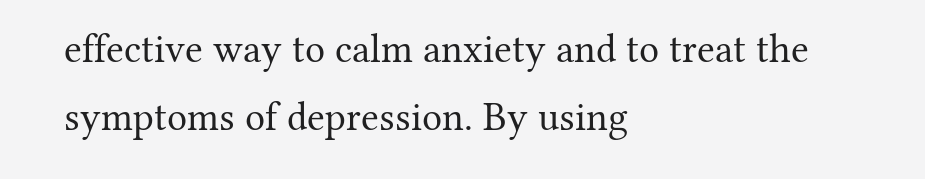effective way to calm anxiety and to treat the symptoms of depression. By using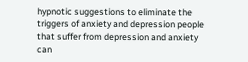hypnotic suggestions to eliminate the triggers of anxiety and depression people that suffer from depression and anxiety can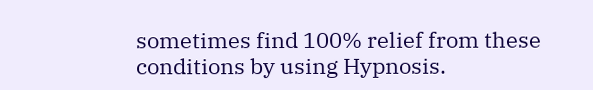sometimes find 100% relief from these conditions by using Hypnosis.